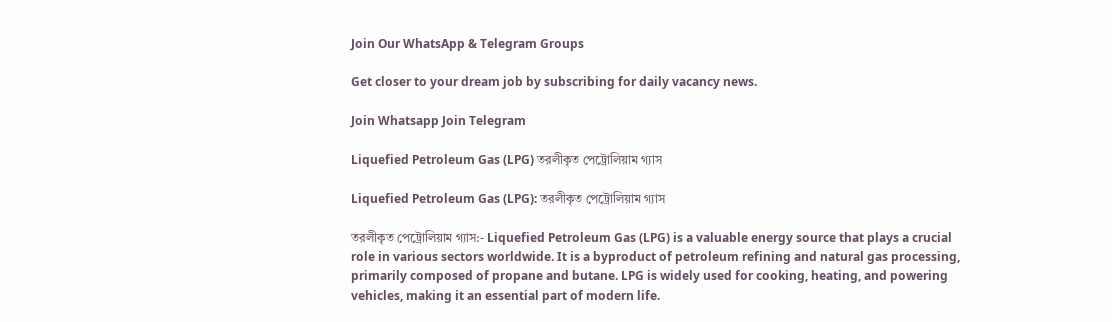Join Our WhatsApp & Telegram Groups

Get closer to your dream job by subscribing for daily vacancy news.

Join Whatsapp Join Telegram

Liquefied Petroleum Gas (LPG) তরলীকৃত পেট্রোলিয়াম গ্যাস

Liquefied Petroleum Gas (LPG): তরলীকৃত পেট্রোলিয়াম গ্যাস

তরলীকৃত পেট্রোলিয়াম গ্যাস:- Liquefied Petroleum Gas (LPG) is a valuable energy source that plays a crucial role in various sectors worldwide. It is a byproduct of petroleum refining and natural gas processing, primarily composed of propane and butane. LPG is widely used for cooking, heating, and powering vehicles, making it an essential part of modern life.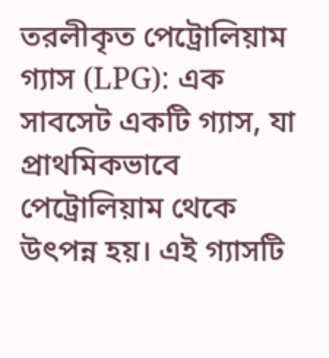তরলীকৃত পেট্রোলিয়াম গ্যাস (LPG): এক সাবসেট একটি গ্যাস, যা প্রাথমিকভাবে পেট্রোলিয়াম থেকে উৎপন্ন হয়। এই গ্যাসটি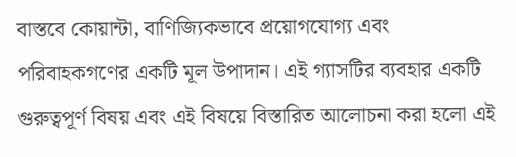বাস্তবে কোয়ান্টা, বাণিজ্যিকভাবে প্রয়োগযোগ্য এবং পরিবাহকগণের একটি মূল উপাদান। এই গ্যাসটির ব্যবহার একটি গুরুত্বপূর্ণ বিষয় এবং এই বিষয়ে বিস্তারিত আলোচনা করা হলো এই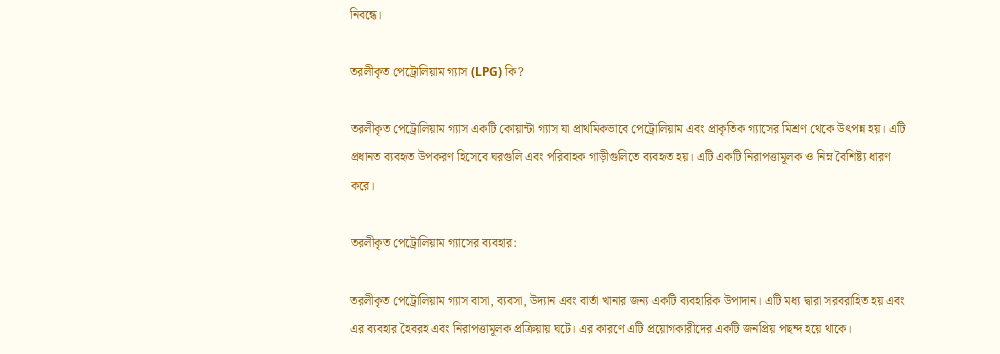নিবন্ধে।

তরলীকৃত পেট্রোলিয়াম গ্যাস (LPG) কি?

তরলীকৃত পেট্রোলিয়াম গ্যাস একটি কোয়ান্টা গ্যাস যা প্রাথমিকভাবে পেট্রোলিয়াম এবং প্রাকৃতিক গ্যাসের মিশ্রণ থেকে উৎপন্ন হয়। এটি প্রধানত ব্যবহৃত উপকরণ হিসেবে ঘরগুলি এবং পরিবাহক গাড়ীগুলিতে ব্যবহৃত হয়। এটি একটি নিরাপত্তামূলক ও নিম্ন বৈশিষ্ট্য ধারণ করে।

তরলীকৃত পেট্রোলিয়াম গ্যাসের ব্যবহার:

তরলীকৃত পেট্রোলিয়াম গ্যাস বাসা, ব্যবসা, উদ্যান এবং বার্তা খানার জন্য একটি ব্যবহারিক উপাদান। এটি মধ্য দ্বারা সরবরাহিত হয় এবং এর ব্যবহার হৈবরহ এবং নিরাপত্তামূলক প্রক্রিয়ায় ঘটে। এর কারণে এটি প্রয়োগকারীদের একটি জনপ্রিয় পছন্দ হয়ে থাকে।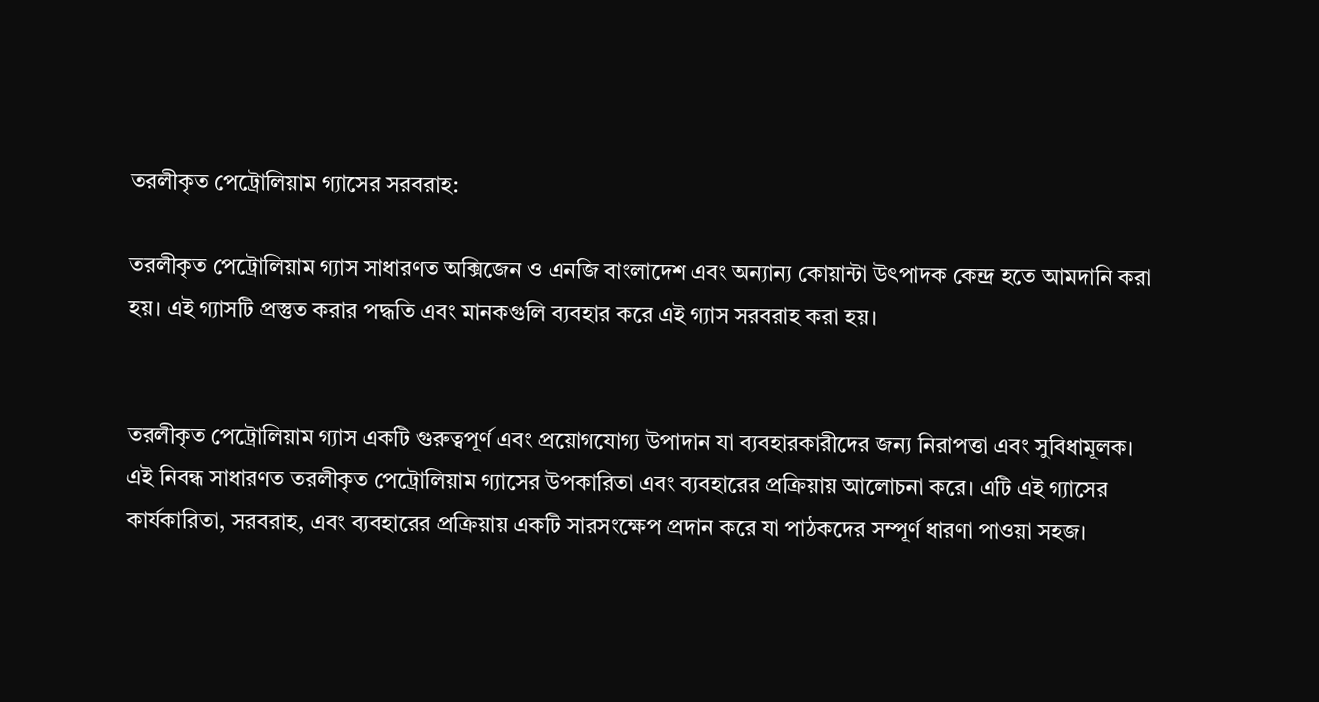তরলীকৃত পেট্রোলিয়াম গ্যাসের সরবরাহ:

তরলীকৃত পেট্রোলিয়াম গ্যাস সাধারণত অক্সিজেন ও এনজি বাংলাদেশ এবং অন্যান্য কোয়ান্টা উৎপাদক কেন্দ্র হতে আমদানি করা হয়। এই গ্যাসটি প্রস্তুত করার পদ্ধতি এবং মানকগুলি ব্যবহার করে এই গ্যাস সরবরাহ করা হয়।


তরলীকৃত পেট্রোলিয়াম গ্যাস একটি গুরুত্বপূর্ণ এবং প্রয়োগযোগ্য উপাদান যা ব্যবহারকারীদের জন্য নিরাপত্তা এবং সুবিধামূলক। এই নিবন্ধ সাধারণত তরলীকৃত পেট্রোলিয়াম গ্যাসের উপকারিতা এবং ব্যবহারের প্রক্রিয়ায় আলোচনা করে। এটি এই গ্যাসের কার্যকারিতা, সরবরাহ, এবং ব্যবহারের প্রক্রিয়ায় একটি সারসংক্ষেপ প্রদান করে যা পাঠকদের সম্পূর্ণ ধারণা পাওয়া সহজ।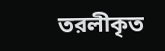তরলীকৃত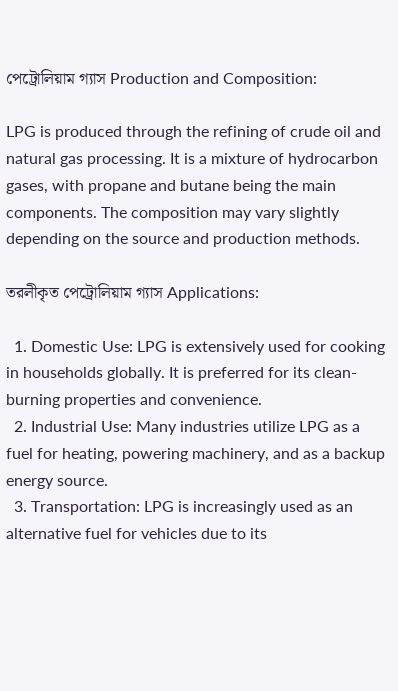পেট্রোলিয়াম গ্যাস Production and Composition:

LPG is produced through the refining of crude oil and natural gas processing. It is a mixture of hydrocarbon gases, with propane and butane being the main components. The composition may vary slightly depending on the source and production methods.

তরলীকৃত পেট্রোলিয়াম গ্যাস Applications:

  1. Domestic Use: LPG is extensively used for cooking in households globally. It is preferred for its clean-burning properties and convenience.
  2. Industrial Use: Many industries utilize LPG as a fuel for heating, powering machinery, and as a backup energy source.
  3. Transportation: LPG is increasingly used as an alternative fuel for vehicles due to its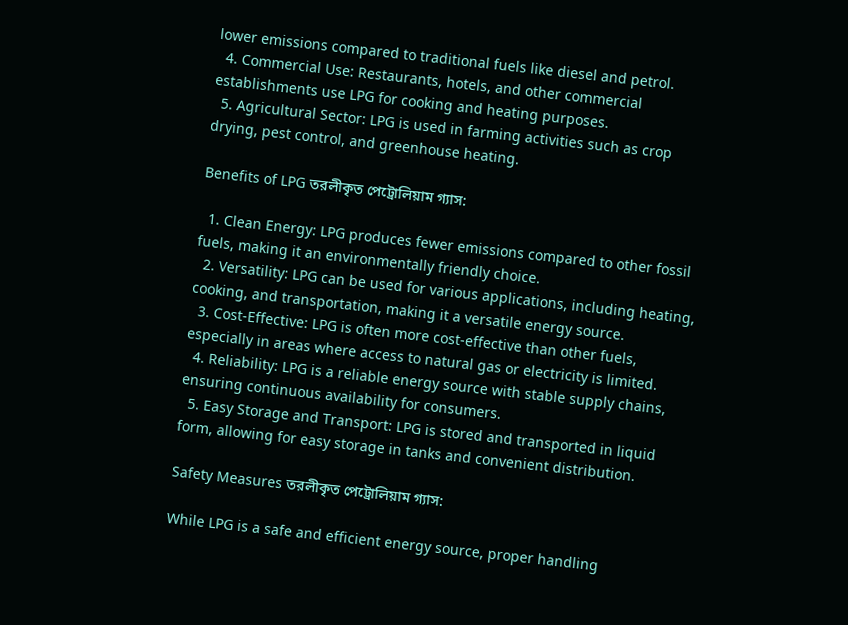lower emissions compared to traditional fuels like diesel and petrol.
  4. Commercial Use: Restaurants, hotels, and other commercial establishments use LPG for cooking and heating purposes.
  5. Agricultural Sector: LPG is used in farming activities such as crop drying, pest control, and greenhouse heating.

Benefits of LPG তরলীকৃত পেট্রোলিয়াম গ্যাস:

  1. Clean Energy: LPG produces fewer emissions compared to other fossil fuels, making it an environmentally friendly choice.
  2. Versatility: LPG can be used for various applications, including heating, cooking, and transportation, making it a versatile energy source.
  3. Cost-Effective: LPG is often more cost-effective than other fuels, especially in areas where access to natural gas or electricity is limited.
  4. Reliability: LPG is a reliable energy source with stable supply chains, ensuring continuous availability for consumers.
  5. Easy Storage and Transport: LPG is stored and transported in liquid form, allowing for easy storage in tanks and convenient distribution.

Safety Measures তরলীকৃত পেট্রোলিয়াম গ্যাস:

While LPG is a safe and efficient energy source, proper handling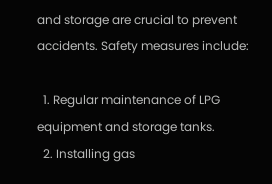and storage are crucial to prevent accidents. Safety measures include:

  1. Regular maintenance of LPG equipment and storage tanks.
  2. Installing gas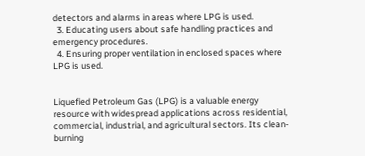detectors and alarms in areas where LPG is used.
  3. Educating users about safe handling practices and emergency procedures.
  4. Ensuring proper ventilation in enclosed spaces where LPG is used.


Liquefied Petroleum Gas (LPG) is a valuable energy resource with widespread applications across residential, commercial, industrial, and agricultural sectors. Its clean-burning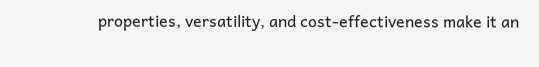properties, versatility, and cost-effectiveness make it an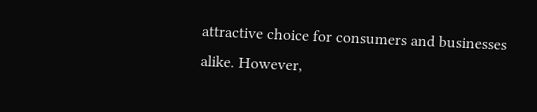attractive choice for consumers and businesses alike. However,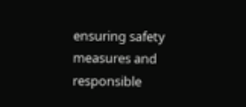ensuring safety measures and responsible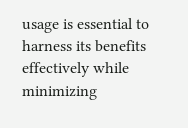usage is essential to harness its benefits effectively while minimizing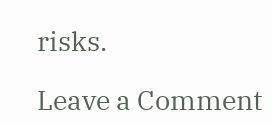risks.

Leave a Comment